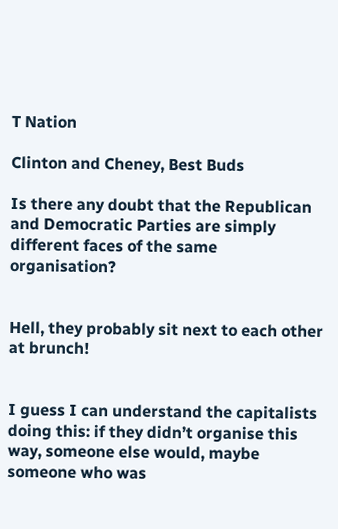T Nation

Clinton and Cheney, Best Buds

Is there any doubt that the Republican and Democratic Parties are simply different faces of the same organisation?


Hell, they probably sit next to each other at brunch!


I guess I can understand the capitalists doing this: if they didn’t organise this way, someone else would, maybe someone who was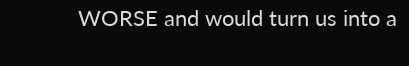WORSE and would turn us into a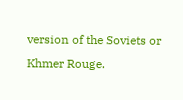version of the Soviets or Khmer Rouge.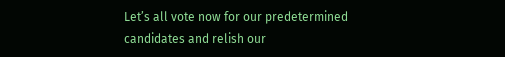Let’s all vote now for our predetermined candidates and relish our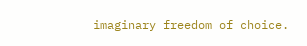imaginary freedom of choice.